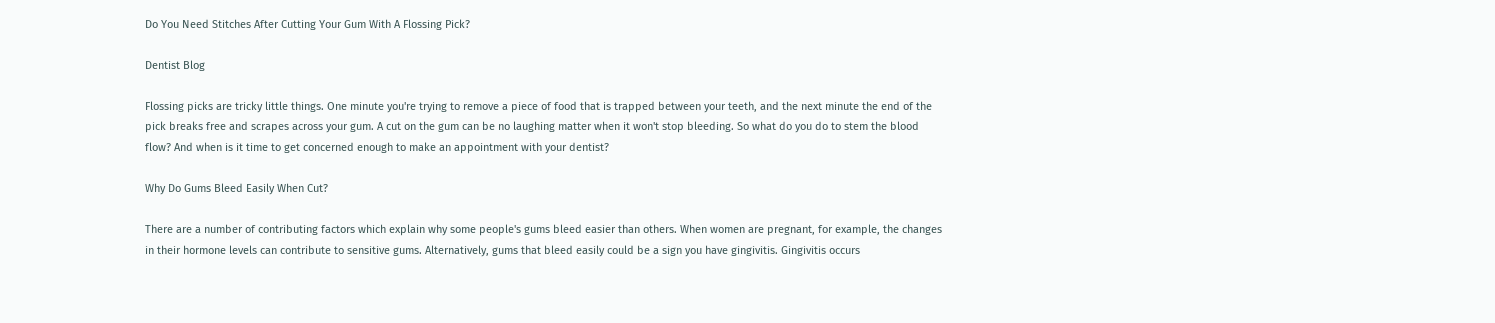Do You Need Stitches After Cutting Your Gum With A Flossing Pick?

Dentist Blog

Flossing picks are tricky little things. One minute you're trying to remove a piece of food that is trapped between your teeth, and the next minute the end of the pick breaks free and scrapes across your gum. A cut on the gum can be no laughing matter when it won't stop bleeding. So what do you do to stem the blood flow? And when is it time to get concerned enough to make an appointment with your dentist?

Why Do Gums Bleed Easily When Cut?

There are a number of contributing factors which explain why some people's gums bleed easier than others. When women are pregnant, for example, the changes in their hormone levels can contribute to sensitive gums. Alternatively, gums that bleed easily could be a sign you have gingivitis. Gingivitis occurs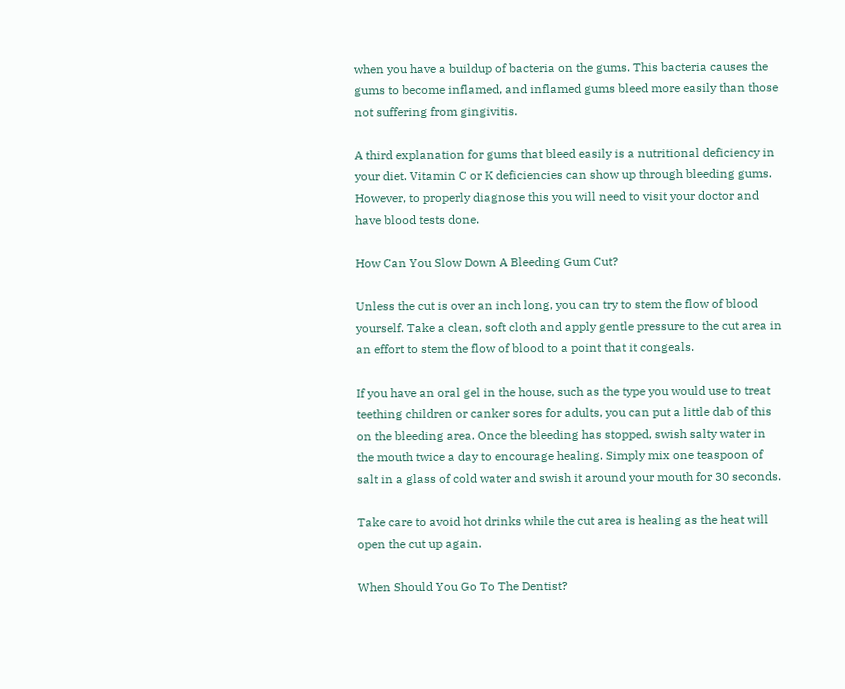when you have a buildup of bacteria on the gums. This bacteria causes the gums to become inflamed, and inflamed gums bleed more easily than those not suffering from gingivitis.

A third explanation for gums that bleed easily is a nutritional deficiency in your diet. Vitamin C or K deficiencies can show up through bleeding gums. However, to properly diagnose this you will need to visit your doctor and have blood tests done.

How Can You Slow Down A Bleeding Gum Cut?

Unless the cut is over an inch long, you can try to stem the flow of blood yourself. Take a clean, soft cloth and apply gentle pressure to the cut area in an effort to stem the flow of blood to a point that it congeals.

If you have an oral gel in the house, such as the type you would use to treat teething children or canker sores for adults, you can put a little dab of this on the bleeding area. Once the bleeding has stopped, swish salty water in the mouth twice a day to encourage healing. Simply mix one teaspoon of salt in a glass of cold water and swish it around your mouth for 30 seconds.

Take care to avoid hot drinks while the cut area is healing as the heat will open the cut up again.

When Should You Go To The Dentist?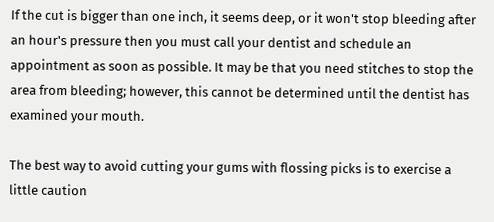If the cut is bigger than one inch, it seems deep, or it won't stop bleeding after an hour's pressure then you must call your dentist and schedule an appointment as soon as possible. It may be that you need stitches to stop the area from bleeding; however, this cannot be determined until the dentist has examined your mouth.

The best way to avoid cutting your gums with flossing picks is to exercise a little caution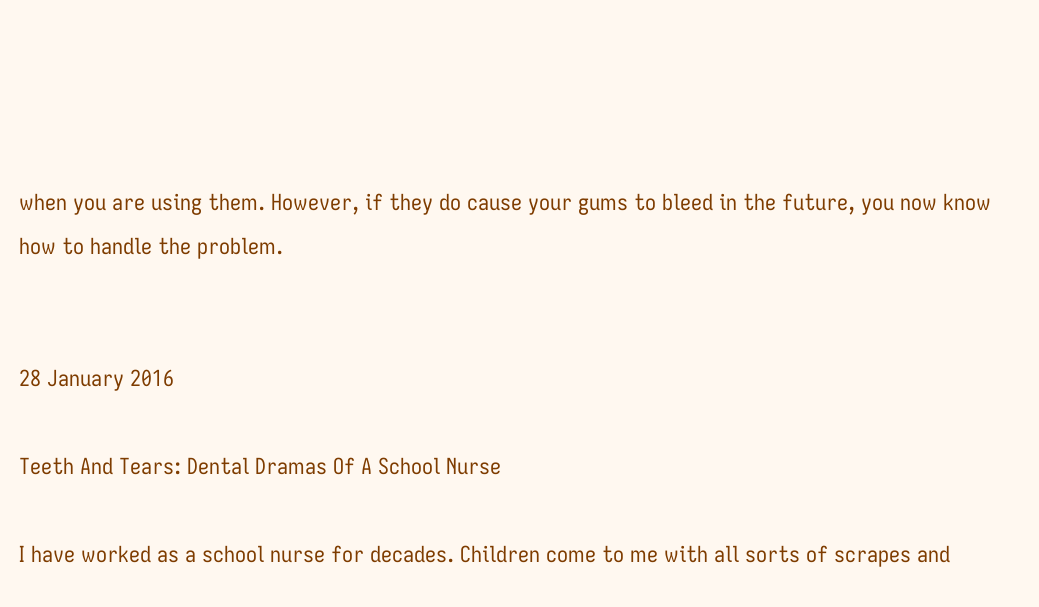when you are using them. However, if they do cause your gums to bleed in the future, you now know how to handle the problem.


28 January 2016

Teeth And Tears: Dental Dramas Of A School Nurse

I have worked as a school nurse for decades. Children come to me with all sorts of scrapes and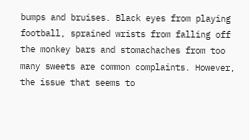bumps and bruises. Black eyes from playing football, sprained wrists from falling off the monkey bars and stomachaches from too many sweets are common complaints. However, the issue that seems to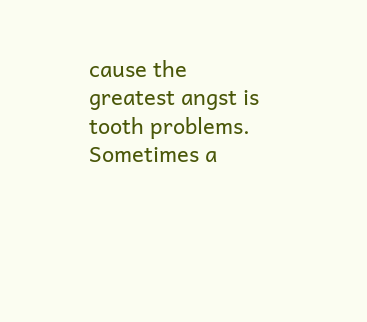cause the greatest angst is tooth problems. Sometimes a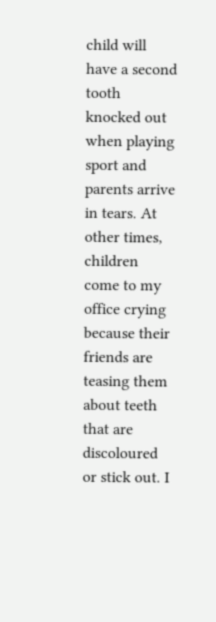child will have a second tooth knocked out when playing sport and parents arrive in tears. At other times, children come to my office crying because their friends are teasing them about teeth that are discoloured or stick out. I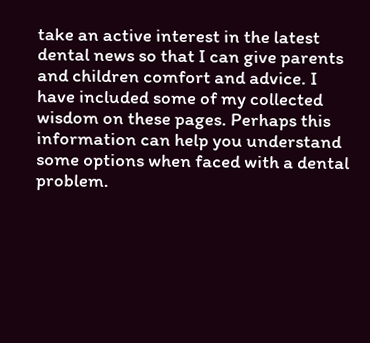take an active interest in the latest dental news so that I can give parents and children comfort and advice. I have included some of my collected wisdom on these pages. Perhaps this information can help you understand some options when faced with a dental problem.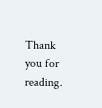Thank you for reading.